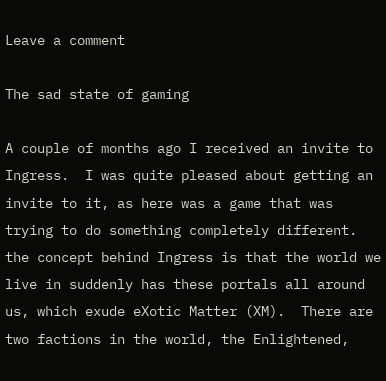Leave a comment

The sad state of gaming

A couple of months ago I received an invite to Ingress.  I was quite pleased about getting an invite to it, as here was a game that was trying to do something completely different.  the concept behind Ingress is that the world we live in suddenly has these portals all around us, which exude eXotic Matter (XM).  There are two factions in the world, the Enlightened,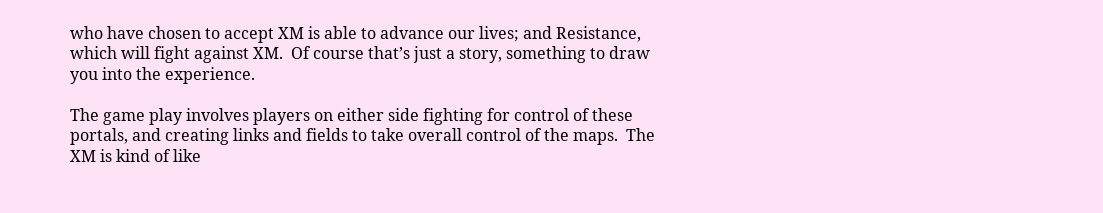who have chosen to accept XM is able to advance our lives; and Resistance, which will fight against XM.  Of course that’s just a story, something to draw you into the experience.

The game play involves players on either side fighting for control of these portals, and creating links and fields to take overall control of the maps.  The XM is kind of like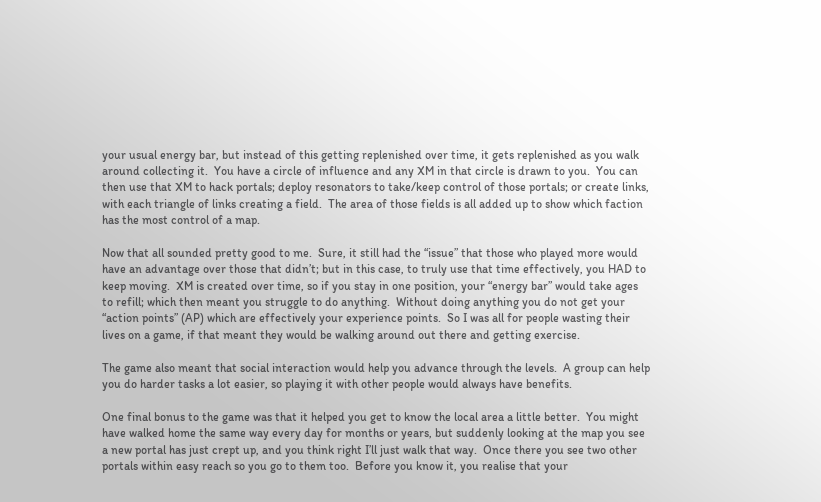your usual energy bar, but instead of this getting replenished over time, it gets replenished as you walk around collecting it.  You have a circle of influence and any XM in that circle is drawn to you.  You can then use that XM to hack portals; deploy resonators to take/keep control of those portals; or create links, with each triangle of links creating a field.  The area of those fields is all added up to show which faction has the most control of a map.

Now that all sounded pretty good to me.  Sure, it still had the “issue” that those who played more would have an advantage over those that didn’t; but in this case, to truly use that time effectively, you HAD to keep moving.  XM is created over time, so if you stay in one position, your “energy bar” would take ages to refill; which then meant you struggle to do anything.  Without doing anything you do not get your “action points” (AP) which are effectively your experience points.  So I was all for people wasting their lives on a game, if that meant they would be walking around out there and getting exercise.

The game also meant that social interaction would help you advance through the levels.  A group can help you do harder tasks a lot easier, so playing it with other people would always have benefits.

One final bonus to the game was that it helped you get to know the local area a little better.  You might have walked home the same way every day for months or years, but suddenly looking at the map you see a new portal has just crept up, and you think right I’ll just walk that way.  Once there you see two other portals within easy reach so you go to them too.  Before you know it, you realise that your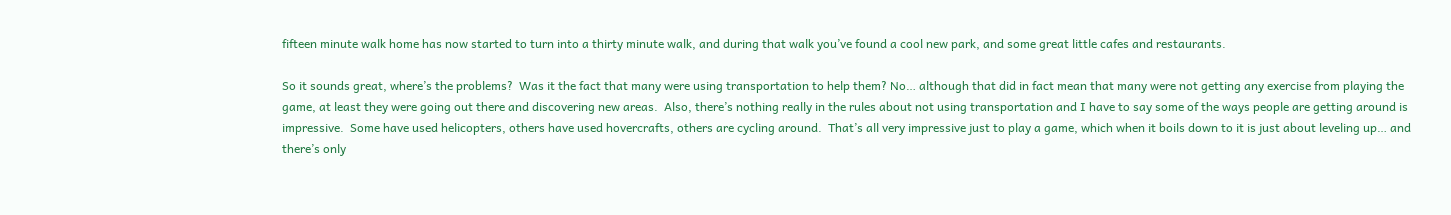fifteen minute walk home has now started to turn into a thirty minute walk, and during that walk you’ve found a cool new park, and some great little cafes and restaurants.

So it sounds great, where’s the problems?  Was it the fact that many were using transportation to help them? No… although that did in fact mean that many were not getting any exercise from playing the game, at least they were going out there and discovering new areas.  Also, there’s nothing really in the rules about not using transportation and I have to say some of the ways people are getting around is impressive.  Some have used helicopters, others have used hovercrafts, others are cycling around.  That’s all very impressive just to play a game, which when it boils down to it is just about leveling up… and there’s only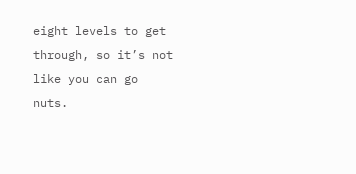eight levels to get through, so it’s not like you can go nuts.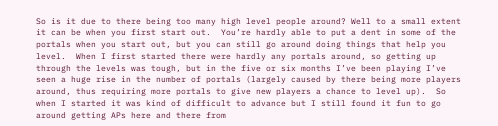So is it due to there being too many high level people around? Well to a small extent it can be when you first start out.  You’re hardly able to put a dent in some of the portals when you start out, but you can still go around doing things that help you level.  When I first started there were hardly any portals around, so getting up through the levels was tough, but in the five or six months I’ve been playing I’ve seen a huge rise in the number of portals (largely caused by there being more players around, thus requiring more portals to give new players a chance to level up).  So when I started it was kind of difficult to advance but I still found it fun to go around getting APs here and there from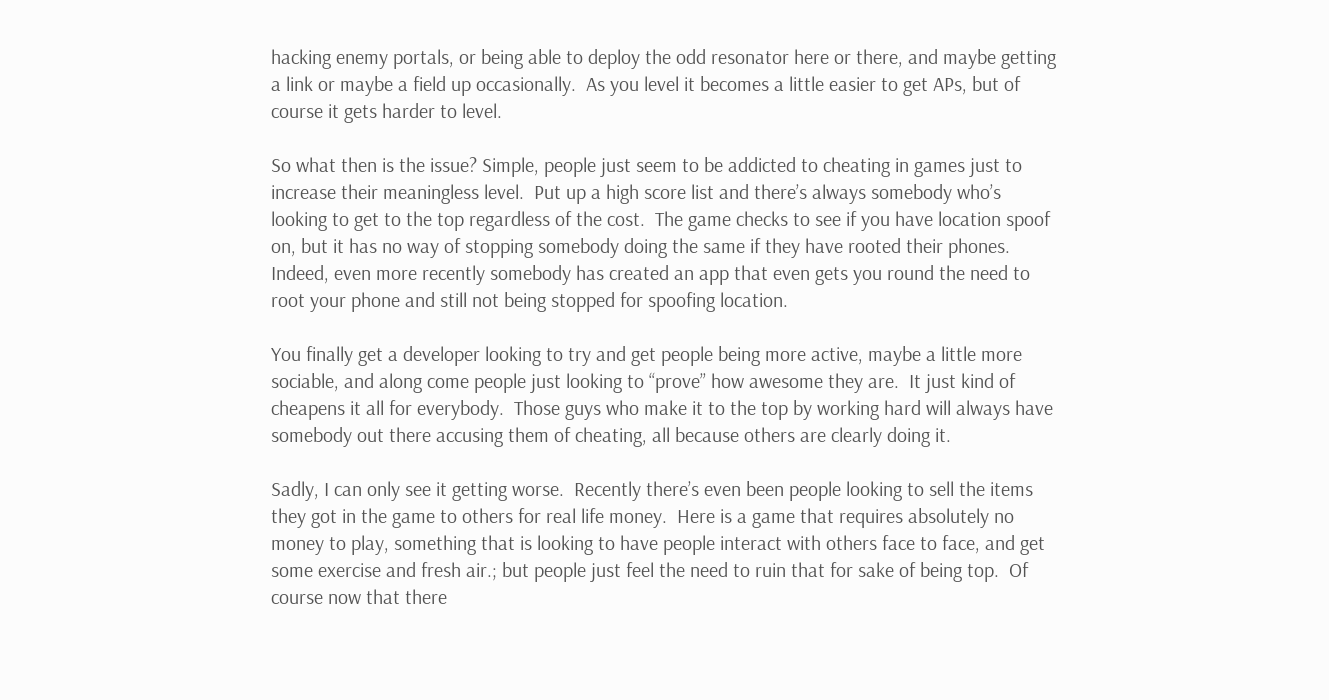hacking enemy portals, or being able to deploy the odd resonator here or there, and maybe getting a link or maybe a field up occasionally.  As you level it becomes a little easier to get APs, but of course it gets harder to level.

So what then is the issue? Simple, people just seem to be addicted to cheating in games just to increase their meaningless level.  Put up a high score list and there’s always somebody who’s looking to get to the top regardless of the cost.  The game checks to see if you have location spoof on, but it has no way of stopping somebody doing the same if they have rooted their phones.  Indeed, even more recently somebody has created an app that even gets you round the need to root your phone and still not being stopped for spoofing location.

You finally get a developer looking to try and get people being more active, maybe a little more sociable, and along come people just looking to “prove” how awesome they are.  It just kind of cheapens it all for everybody.  Those guys who make it to the top by working hard will always have somebody out there accusing them of cheating, all because others are clearly doing it.

Sadly, I can only see it getting worse.  Recently there’s even been people looking to sell the items they got in the game to others for real life money.  Here is a game that requires absolutely no money to play, something that is looking to have people interact with others face to face, and get some exercise and fresh air.; but people just feel the need to ruin that for sake of being top.  Of course now that there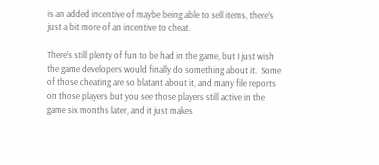is an added incentive of maybe being able to sell items, there’s just a bit more of an incentive to cheat.

There’s still plenty of fun to be had in the game, but I just wish the game developers would finally do something about it.  Some of those cheating are so blatant about it, and many file reports on those players but you see those players still active in the game six months later, and it just makes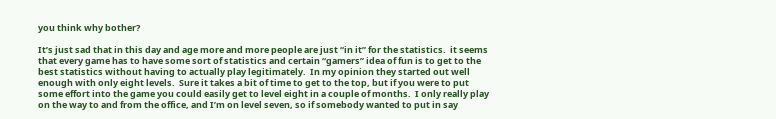you think why bother?

It’s just sad that in this day and age more and more people are just “in it” for the statistics.  it seems that every game has to have some sort of statistics and certain “gamers” idea of fun is to get to the best statistics without having to actually play legitimately.  In my opinion they started out well enough with only eight levels.  Sure it takes a bit of time to get to the top, but if you were to put some effort into the game you could easily get to level eight in a couple of months.  I only really play on the way to and from the office, and I’m on level seven, so if somebody wanted to put in say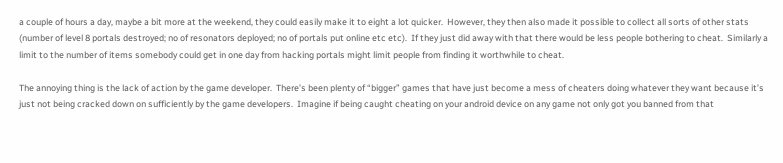a couple of hours a day, maybe a bit more at the weekend, they could easily make it to eight a lot quicker.  However, they then also made it possible to collect all sorts of other stats (number of level 8 portals destroyed; no of resonators deployed; no of portals put online etc etc).  If they just did away with that there would be less people bothering to cheat.  Similarly a limit to the number of items somebody could get in one day from hacking portals might limit people from finding it worthwhile to cheat.

The annoying thing is the lack of action by the game developer.  There’s been plenty of “bigger” games that have just become a mess of cheaters doing whatever they want because it’s just not being cracked down on sufficiently by the game developers.  Imagine if being caught cheating on your android device on any game not only got you banned from that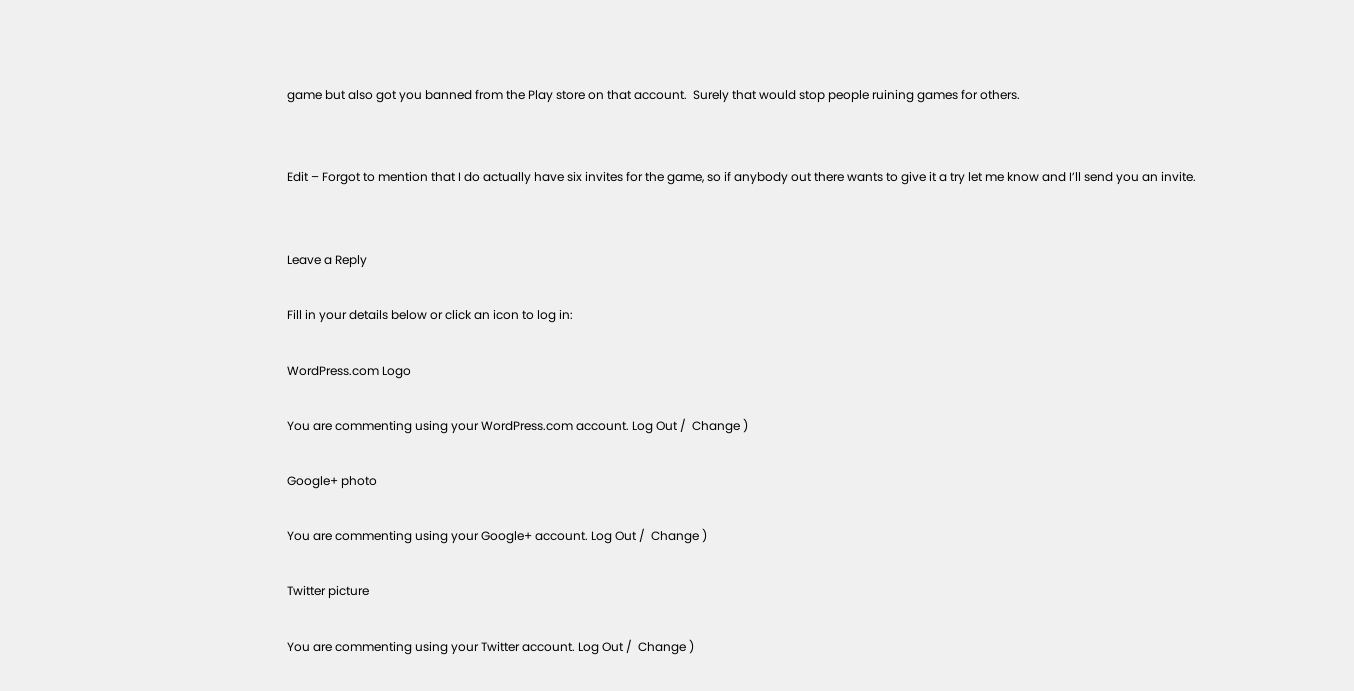game but also got you banned from the Play store on that account.  Surely that would stop people ruining games for others.


Edit – Forgot to mention that I do actually have six invites for the game, so if anybody out there wants to give it a try let me know and I’ll send you an invite.


Leave a Reply

Fill in your details below or click an icon to log in:

WordPress.com Logo

You are commenting using your WordPress.com account. Log Out /  Change )

Google+ photo

You are commenting using your Google+ account. Log Out /  Change )

Twitter picture

You are commenting using your Twitter account. Log Out /  Change )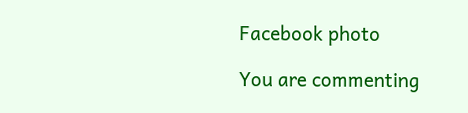Facebook photo

You are commenting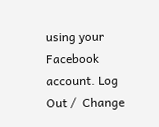using your Facebook account. Log Out /  Change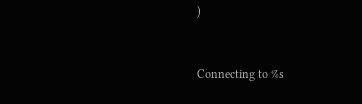)


Connecting to %s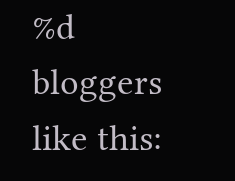%d bloggers like this: